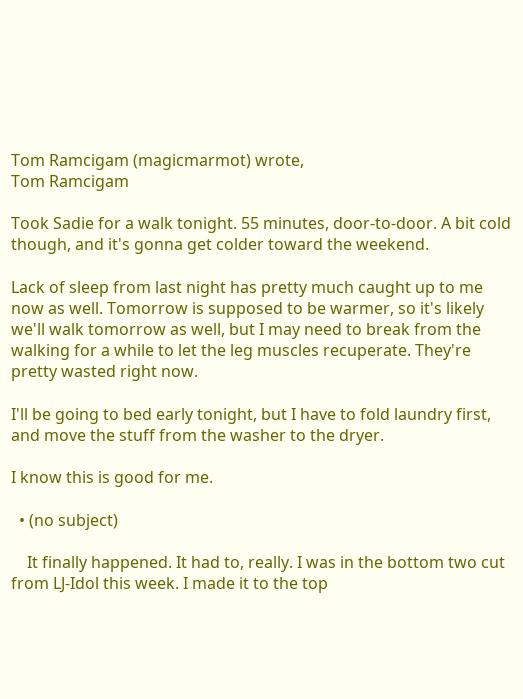Tom Ramcigam (magicmarmot) wrote,
Tom Ramcigam

Took Sadie for a walk tonight. 55 minutes, door-to-door. A bit cold though, and it's gonna get colder toward the weekend.

Lack of sleep from last night has pretty much caught up to me now as well. Tomorrow is supposed to be warmer, so it's likely we'll walk tomorrow as well, but I may need to break from the walking for a while to let the leg muscles recuperate. They're pretty wasted right now.

I'll be going to bed early tonight, but I have to fold laundry first, and move the stuff from the washer to the dryer.

I know this is good for me.

  • (no subject)

    It finally happened. It had to, really. I was in the bottom two cut from LJ-Idol this week. I made it to the top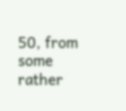50, from some rather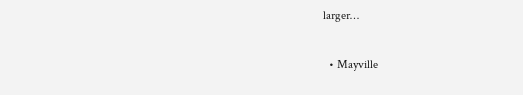larger…

  • Mayville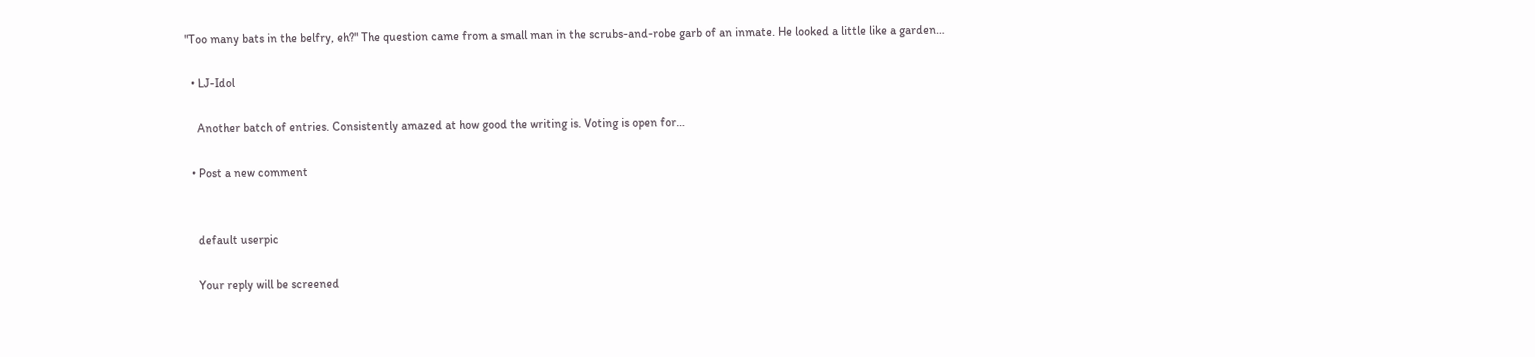"Too many bats in the belfry, eh?" The question came from a small man in the scrubs-and-robe garb of an inmate. He looked a little like a garden…

  • LJ-Idol

    Another batch of entries. Consistently amazed at how good the writing is. Voting is open for…

  • Post a new comment


    default userpic

    Your reply will be screened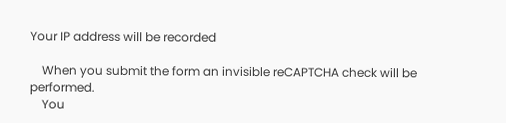Your IP address will be recorded

    When you submit the form an invisible reCAPTCHA check will be performed.
    You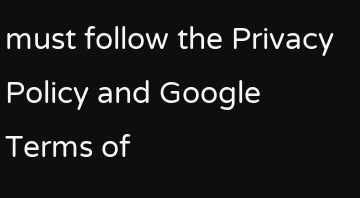must follow the Privacy Policy and Google Terms of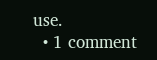use.
  • 1 comment